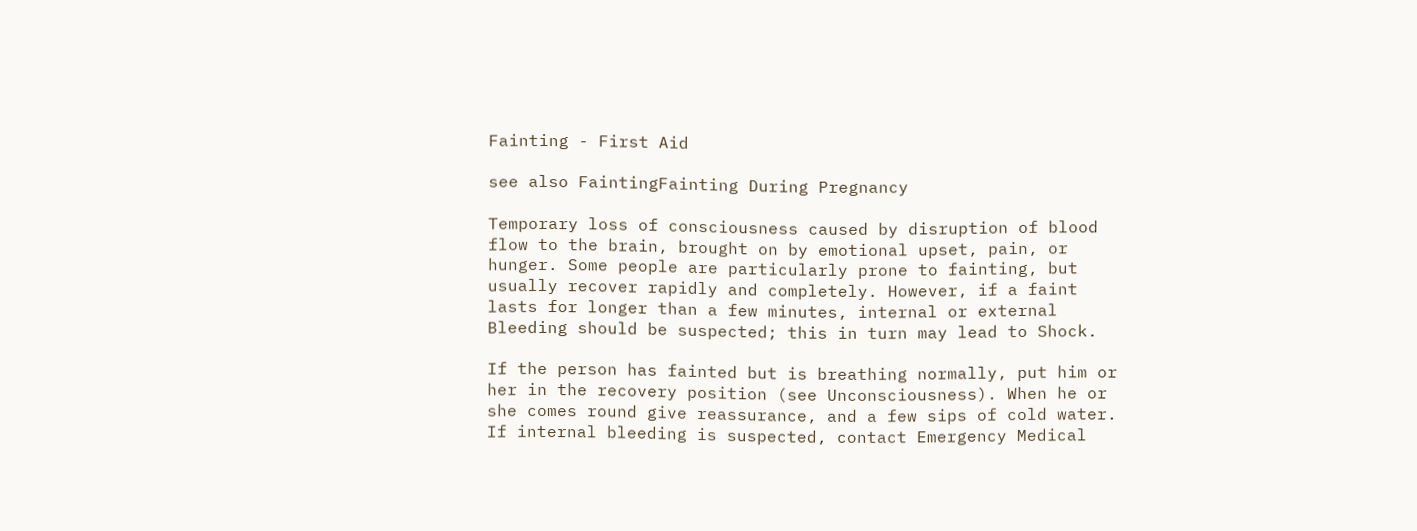Fainting - First Aid

see also FaintingFainting During Pregnancy

Temporary loss of consciousness caused by disruption of blood flow to the brain, brought on by emotional upset, pain, or hunger. Some people are particularly prone to fainting, but usually recover rapidly and completely. However, if a faint lasts for longer than a few minutes, internal or external Bleeding should be suspected; this in turn may lead to Shock.

If the person has fainted but is breathing normally, put him or her in the recovery position (see Unconsciousness). When he or she comes round give reassurance, and a few sips of cold water. If internal bleeding is suspected, contact Emergency Medical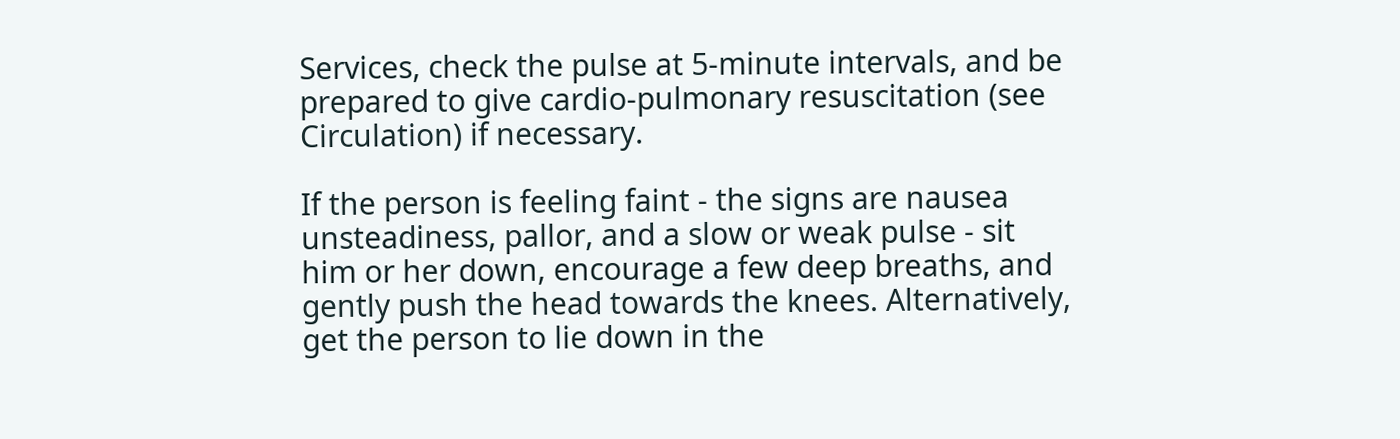Services, check the pulse at 5-minute intervals, and be prepared to give cardio-pulmonary resuscitation (see Circulation) if necessary.

If the person is feeling faint - the signs are nausea unsteadiness, pallor, and a slow or weak pulse - sit him or her down, encourage a few deep breaths, and gently push the head towards the knees. Alternatively, get the person to lie down in the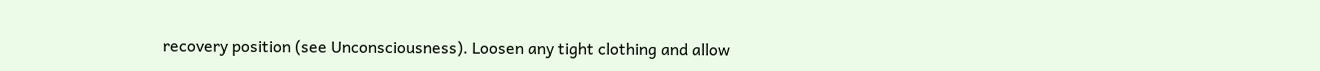recovery position (see Unconsciousness). Loosen any tight clothing and allow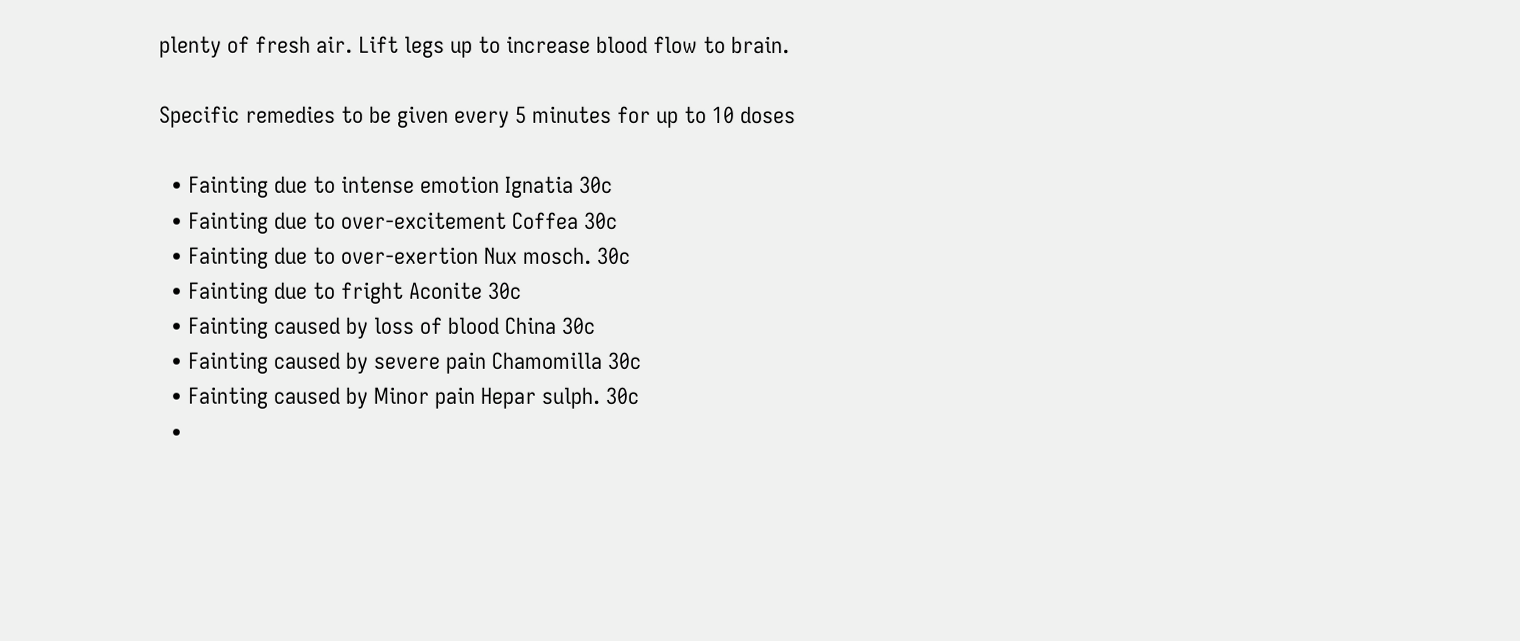plenty of fresh air. Lift legs up to increase blood flow to brain.

Specific remedies to be given every 5 minutes for up to 10 doses

  • Fainting due to intense emotion Ignatia 30c
  • Fainting due to over-excitement Coffea 30c
  • Fainting due to over-exertion Nux mosch. 30c
  • Fainting due to fright Aconite 30c
  • Fainting caused by loss of blood China 30c
  • Fainting caused by severe pain Chamomilla 30c
  • Fainting caused by Minor pain Hepar sulph. 30c
  •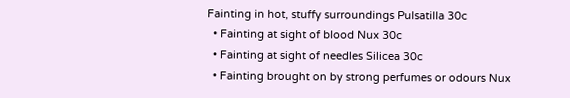Fainting in hot, stuffy surroundings Pulsatilla 30c
  • Fainting at sight of blood Nux 30c
  • Fainting at sight of needles Silicea 30c
  • Fainting brought on by strong perfumes or odours Nux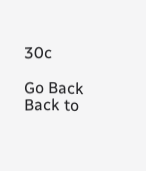30c

Go Back Back to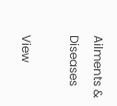Ailments & Diseases

View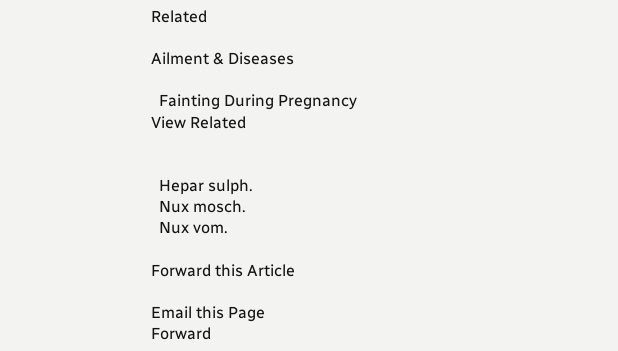Related

Ailment & Diseases

  Fainting During Pregnancy
View Related


  Hepar sulph.
  Nux mosch.
  Nux vom.

Forward this Article

Email this Page
Forward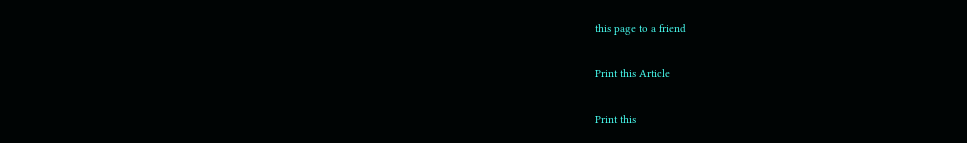this page to a friend

Print this Article

Print this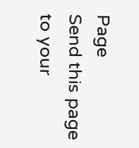Page
Send this page to your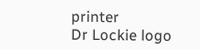printer
Dr Lockie logo